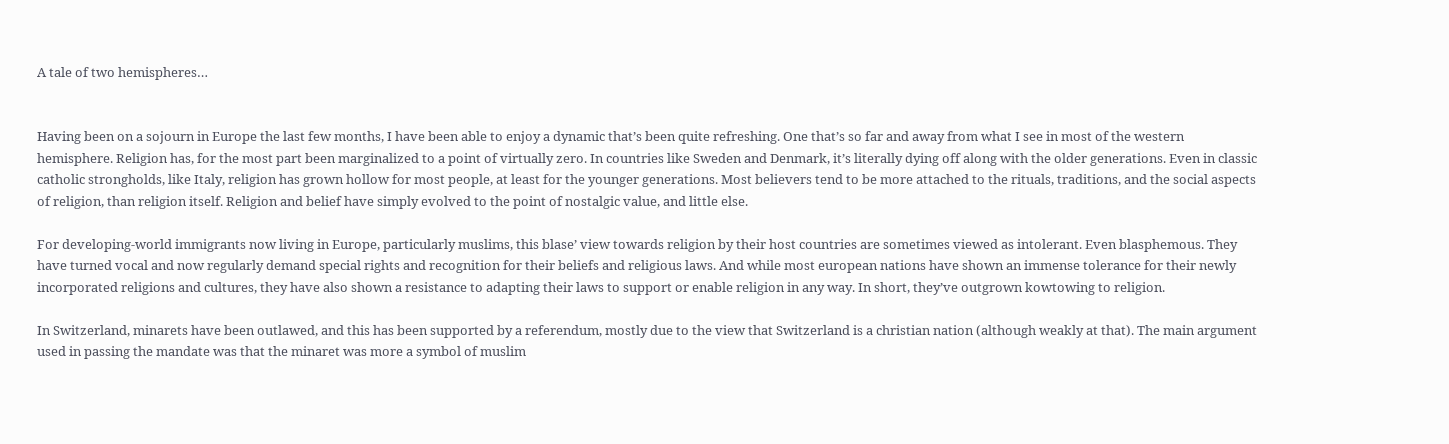A tale of two hemispheres…


Having been on a sojourn in Europe the last few months, I have been able to enjoy a dynamic that’s been quite refreshing. One that’s so far and away from what I see in most of the western hemisphere. Religion has, for the most part been marginalized to a point of virtually zero. In countries like Sweden and Denmark, it’s literally dying off along with the older generations. Even in classic catholic strongholds, like Italy, religion has grown hollow for most people, at least for the younger generations. Most believers tend to be more attached to the rituals, traditions, and the social aspects of religion, than religion itself. Religion and belief have simply evolved to the point of nostalgic value, and little else.

For developing-world immigrants now living in Europe, particularly muslims, this blase’ view towards religion by their host countries are sometimes viewed as intolerant. Even blasphemous. They have turned vocal and now regularly demand special rights and recognition for their beliefs and religious laws. And while most european nations have shown an immense tolerance for their newly incorporated religions and cultures, they have also shown a resistance to adapting their laws to support or enable religion in any way. In short, they’ve outgrown kowtowing to religion.

In Switzerland, minarets have been outlawed, and this has been supported by a referendum, mostly due to the view that Switzerland is a christian nation (although weakly at that). The main argument used in passing the mandate was that the minaret was more a symbol of muslim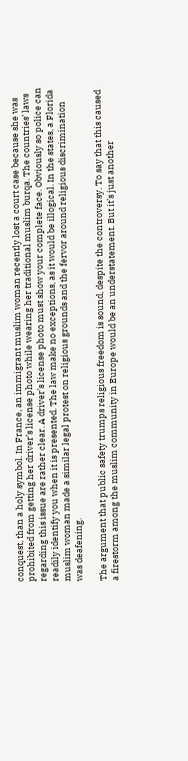conquest, than a holy symbol. In France, an immigrant muslim woman recently lost a court case because she was prohibited from getting her driver’s license photo while wearing her traditional muslim burqa. The countries’ laws regarding this issue are rather clear. A driver’s license photo must show your complete face. Obviously so police can readily identify you when it is presented. The law make no exceptions, as it would be illogical. In the states, a Florida muslim woman made a similar legal protest on religious grounds and the fervor around religious discrimination was deafening.

The argument that public safety trumps religious freedom is sound, despite the controversy. To say that this caused a firestorm among the muslim community in Europe would be an understatement. But it’s just another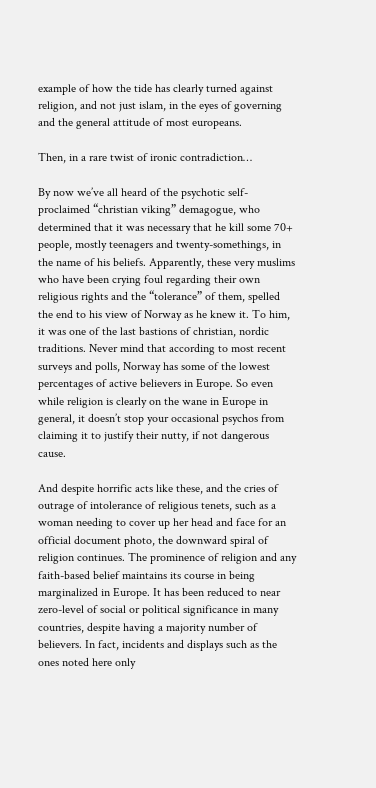example of how the tide has clearly turned against religion, and not just islam, in the eyes of governing and the general attitude of most europeans.

Then, in a rare twist of ironic contradiction…

By now we’ve all heard of the psychotic self-proclaimed “christian viking” demagogue, who determined that it was necessary that he kill some 70+ people, mostly teenagers and twenty-somethings, in the name of his beliefs. Apparently, these very muslims who have been crying foul regarding their own religious rights and the “tolerance” of them, spelled the end to his view of Norway as he knew it. To him, it was one of the last bastions of christian, nordic traditions. Never mind that according to most recent surveys and polls, Norway has some of the lowest percentages of active believers in Europe. So even while religion is clearly on the wane in Europe in general, it doesn’t stop your occasional psychos from claiming it to justify their nutty, if not dangerous cause.

And despite horrific acts like these, and the cries of outrage of intolerance of religious tenets, such as a woman needing to cover up her head and face for an official document photo, the downward spiral of religion continues. The prominence of religion and any faith-based belief maintains its course in being marginalized in Europe. It has been reduced to near zero-level of social or political significance in many countries, despite having a majority number of believers. In fact, incidents and displays such as the ones noted here only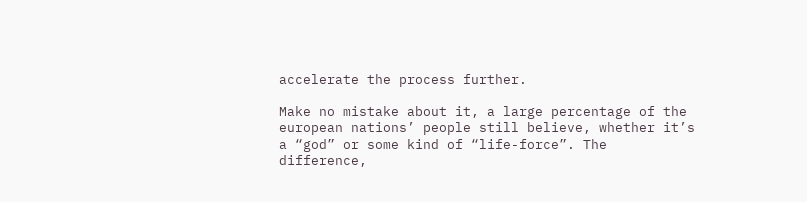accelerate the process further.

Make no mistake about it, a large percentage of the european nations’ people still believe, whether it’s a “god” or some kind of “life-force”. The difference,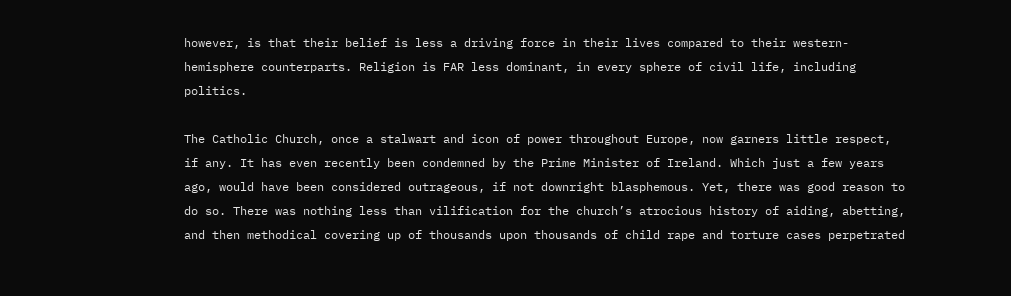however, is that their belief is less a driving force in their lives compared to their western-hemisphere counterparts. Religion is FAR less dominant, in every sphere of civil life, including politics.

The Catholic Church, once a stalwart and icon of power throughout Europe, now garners little respect, if any. It has even recently been condemned by the Prime Minister of Ireland. Which just a few years ago, would have been considered outrageous, if not downright blasphemous. Yet, there was good reason to do so. There was nothing less than vilification for the church’s atrocious history of aiding, abetting, and then methodical covering up of thousands upon thousands of child rape and torture cases perpetrated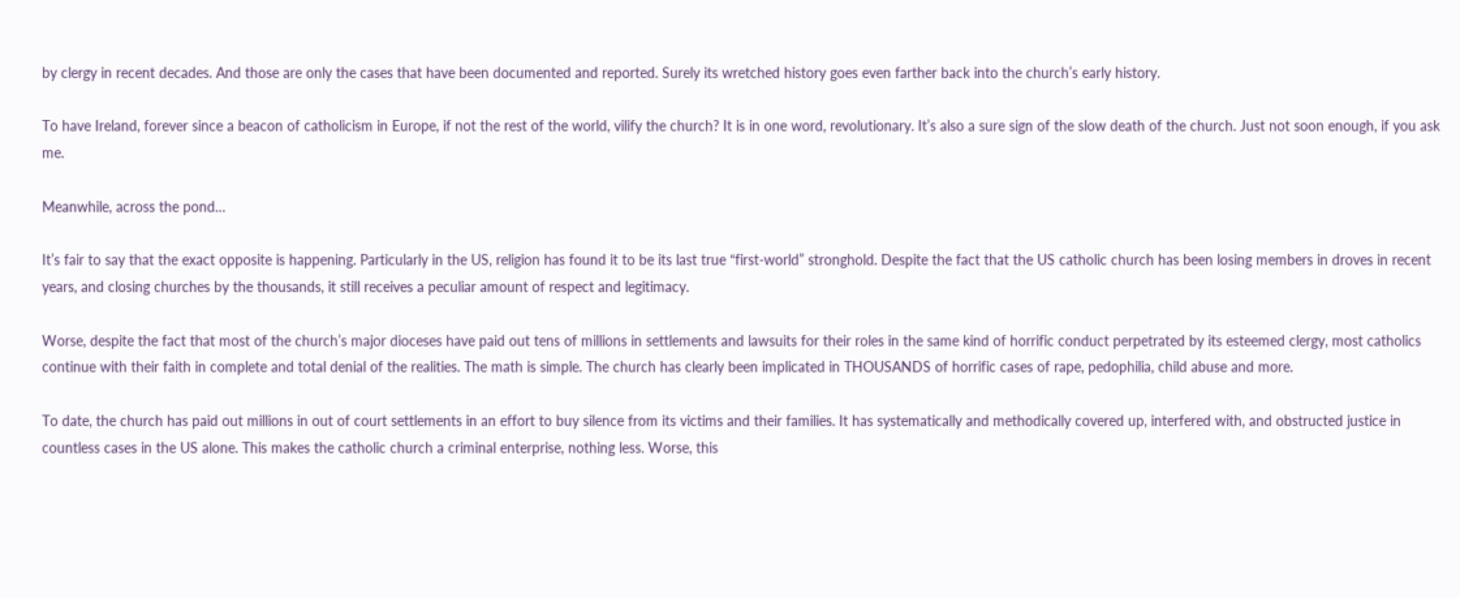by clergy in recent decades. And those are only the cases that have been documented and reported. Surely its wretched history goes even farther back into the church’s early history.

To have Ireland, forever since a beacon of catholicism in Europe, if not the rest of the world, vilify the church? It is in one word, revolutionary. It’s also a sure sign of the slow death of the church. Just not soon enough, if you ask me.

Meanwhile, across the pond…

It’s fair to say that the exact opposite is happening. Particularly in the US, religion has found it to be its last true “first-world” stronghold. Despite the fact that the US catholic church has been losing members in droves in recent years, and closing churches by the thousands, it still receives a peculiar amount of respect and legitimacy.

Worse, despite the fact that most of the church’s major dioceses have paid out tens of millions in settlements and lawsuits for their roles in the same kind of horrific conduct perpetrated by its esteemed clergy, most catholics continue with their faith in complete and total denial of the realities. The math is simple. The church has clearly been implicated in THOUSANDS of horrific cases of rape, pedophilia, child abuse and more.

To date, the church has paid out millions in out of court settlements in an effort to buy silence from its victims and their families. It has systematically and methodically covered up, interfered with, and obstructed justice in countless cases in the US alone. This makes the catholic church a criminal enterprise, nothing less. Worse, this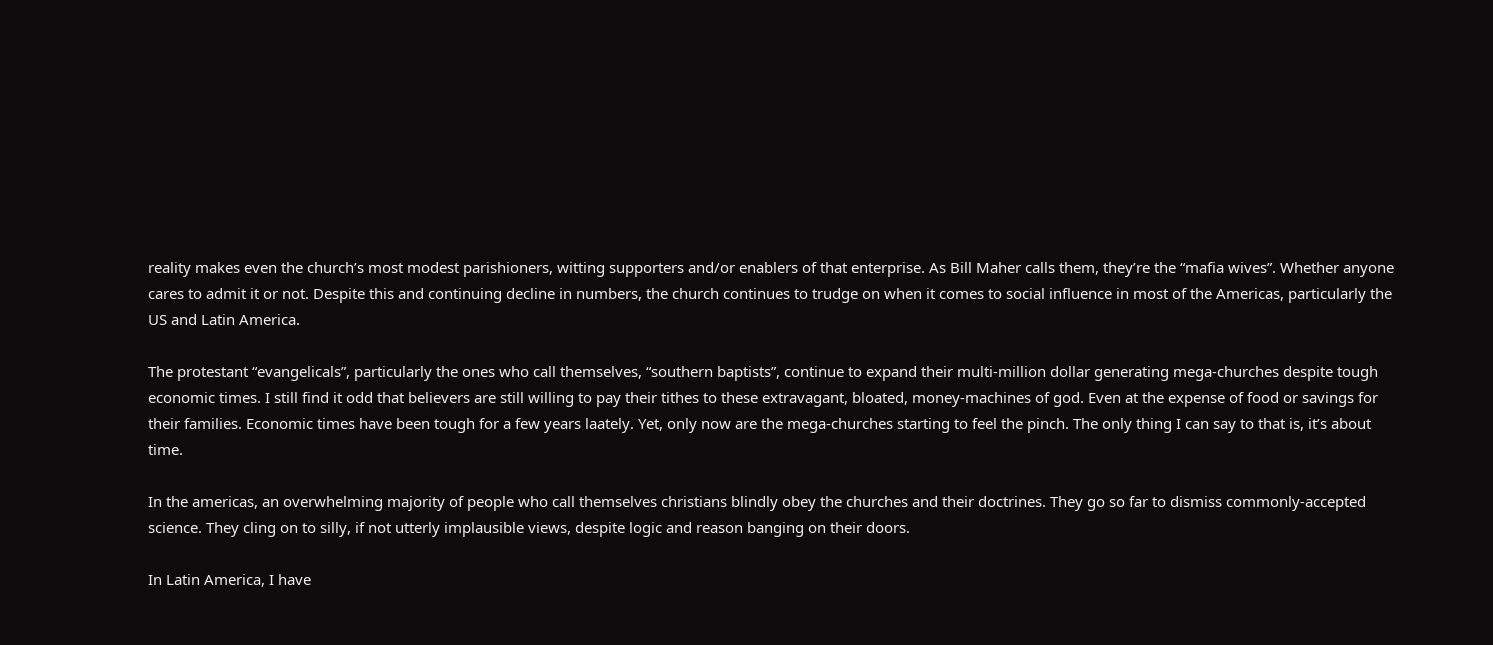reality makes even the church’s most modest parishioners, witting supporters and/or enablers of that enterprise. As Bill Maher calls them, they’re the “mafia wives”. Whether anyone cares to admit it or not. Despite this and continuing decline in numbers, the church continues to trudge on when it comes to social influence in most of the Americas, particularly the US and Latin America.

The protestant “evangelicals”, particularly the ones who call themselves, “southern baptists”, continue to expand their multi-million dollar generating mega-churches despite tough economic times. I still find it odd that believers are still willing to pay their tithes to these extravagant, bloated, money-machines of god. Even at the expense of food or savings for their families. Economic times have been tough for a few years laately. Yet, only now are the mega-churches starting to feel the pinch. The only thing I can say to that is, it’s about time.

In the americas, an overwhelming majority of people who call themselves christians blindly obey the churches and their doctrines. They go so far to dismiss commonly-accepted science. They cling on to silly, if not utterly implausible views, despite logic and reason banging on their doors.

In Latin America, I have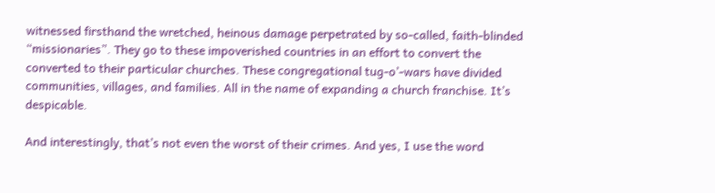witnessed firsthand the wretched, heinous damage perpetrated by so-called, faith-blinded “missionaries”. They go to these impoverished countries in an effort to convert the converted to their particular churches. These congregational tug-o’-wars have divided communities, villages, and families. All in the name of expanding a church franchise. It’s despicable.

And interestingly, that’s not even the worst of their crimes. And yes, I use the word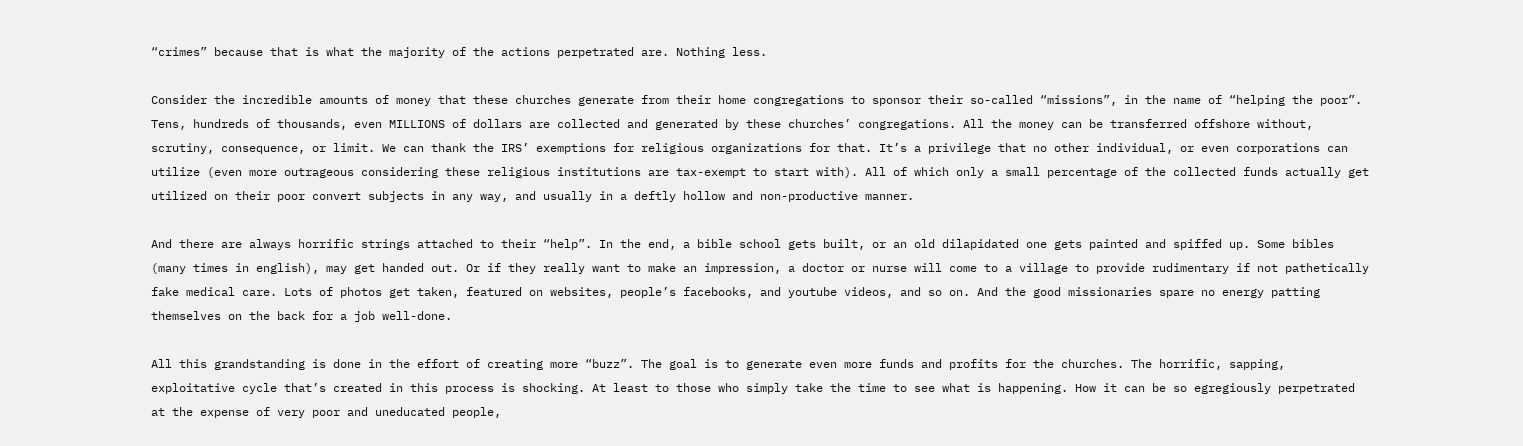“crimes” because that is what the majority of the actions perpetrated are. Nothing less.

Consider the incredible amounts of money that these churches generate from their home congregations to sponsor their so-called “missions”, in the name of “helping the poor”. Tens, hundreds of thousands, even MILLIONS of dollars are collected and generated by these churches’ congregations. All the money can be transferred offshore without, scrutiny, consequence, or limit. We can thank the IRS’ exemptions for religious organizations for that. It’s a privilege that no other individual, or even corporations can utilize (even more outrageous considering these religious institutions are tax-exempt to start with). All of which only a small percentage of the collected funds actually get utilized on their poor convert subjects in any way, and usually in a deftly hollow and non-productive manner.

And there are always horrific strings attached to their “help”. In the end, a bible school gets built, or an old dilapidated one gets painted and spiffed up. Some bibles (many times in english), may get handed out. Or if they really want to make an impression, a doctor or nurse will come to a village to provide rudimentary if not pathetically fake medical care. Lots of photos get taken, featured on websites, people’s facebooks, and youtube videos, and so on. And the good missionaries spare no energy patting themselves on the back for a job well-done.

All this grandstanding is done in the effort of creating more “buzz”. The goal is to generate even more funds and profits for the churches. The horrific, sapping, exploitative cycle that’s created in this process is shocking. At least to those who simply take the time to see what is happening. How it can be so egregiously perpetrated at the expense of very poor and uneducated people,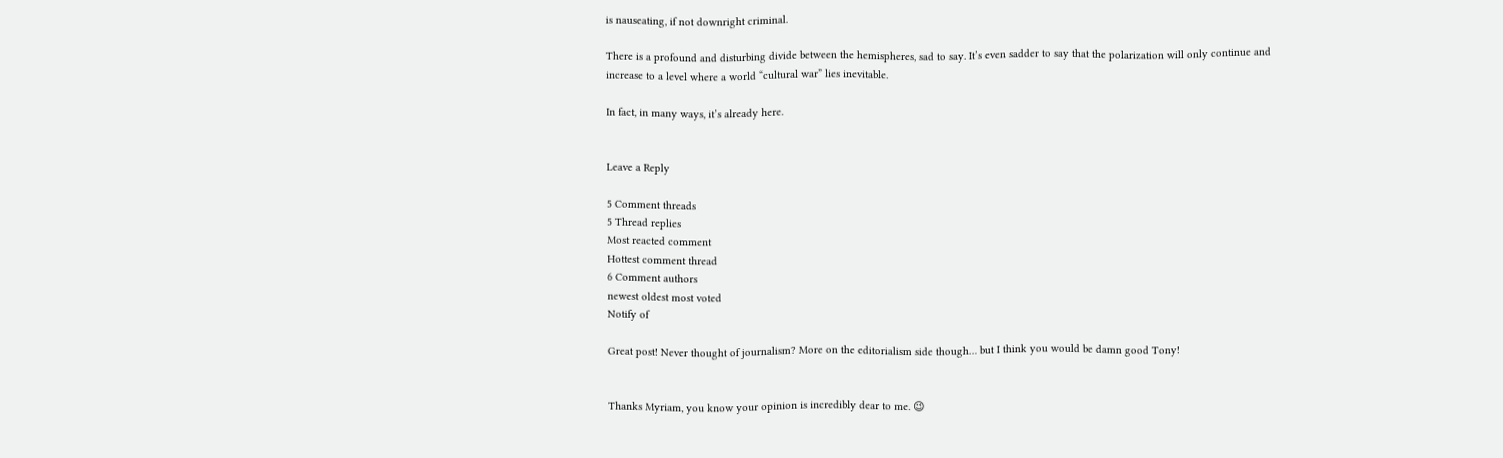is nauseating, if not downright criminal.

There is a profound and disturbing divide between the hemispheres, sad to say. It’s even sadder to say that the polarization will only continue and increase to a level where a world “cultural war” lies inevitable.

In fact, in many ways, it’s already here.


Leave a Reply

5 Comment threads
5 Thread replies
Most reacted comment
Hottest comment thread
6 Comment authors
newest oldest most voted
Notify of

Great post! Never thought of journalism? More on the editorialism side though… but I think you would be damn good Tony!


Thanks Myriam, you know your opinion is incredibly dear to me. 😉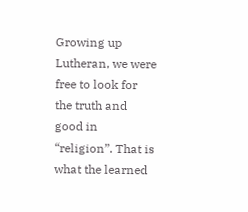Growing up Lutheran, we were free to look for the truth and good in “religion”. That is what the learned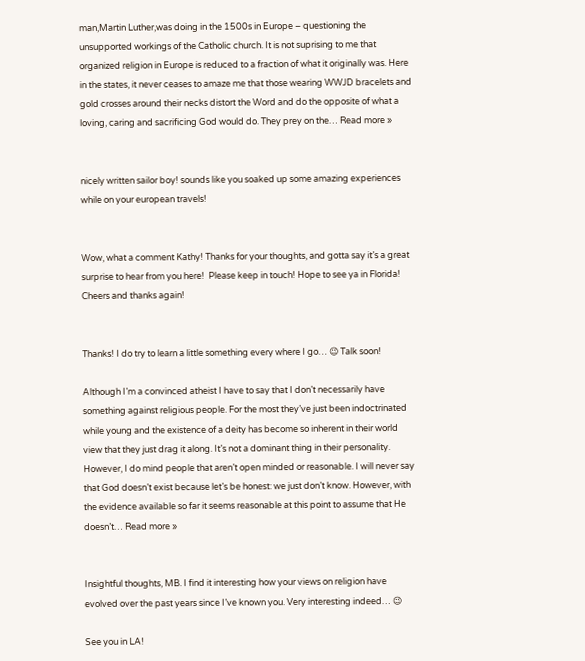man,Martin Luther,was doing in the 1500s in Europe – questioning the unsupported workings of the Catholic church. It is not suprising to me that organized religion in Europe is reduced to a fraction of what it originally was. Here in the states, it never ceases to amaze me that those wearing WWJD bracelets and gold crosses around their necks distort the Word and do the opposite of what a loving, caring and sacrificing God would do. They prey on the… Read more »


nicely written sailor boy! sounds like you soaked up some amazing experiences while on your european travels!


Wow, what a comment Kathy! Thanks for your thoughts, and gotta say it’s a great surprise to hear from you here!  Please keep in touch! Hope to see ya in Florida! Cheers and thanks again!


Thanks! I do try to learn a little something every where I go… 😉 Talk soon!

Although I’m a convinced atheist I have to say that I don’t necessarily have something against religious people. For the most they’ve just been indoctrinated while young and the existence of a deity has become so inherent in their world view that they just drag it along. It’s not a dominant thing in their personality. However, I do mind people that aren’t open minded or reasonable. I will never say that God doesn’t exist because let’s be honest: we just don’t know. However, with the evidence available so far it seems reasonable at this point to assume that He doesn’t… Read more »


Insightful thoughts, MB. I find it interesting how your views on religion have evolved over the past years since I’ve known you. Very interesting indeed… 😉

See you in LA!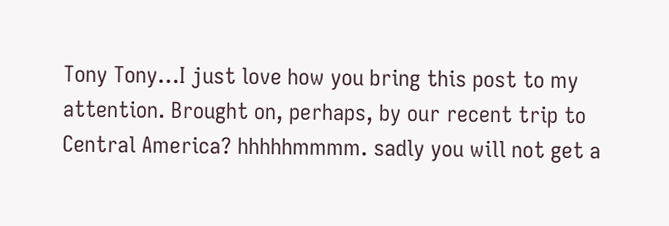Tony Tony…I just love how you bring this post to my attention. Brought on, perhaps, by our recent trip to Central America? hhhhhmmmm. sadly you will not get a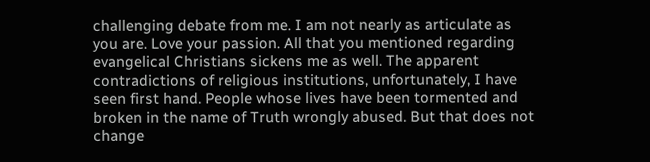challenging debate from me. I am not nearly as articulate as you are. Love your passion. All that you mentioned regarding evangelical Christians sickens me as well. The apparent contradictions of religious institutions, unfortunately, I have seen first hand. People whose lives have been tormented and broken in the name of Truth wrongly abused. But that does not change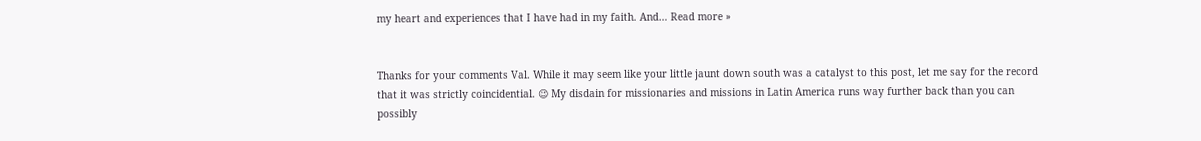my heart and experiences that I have had in my faith. And… Read more »


Thanks for your comments Val. While it may seem like your little jaunt down south was a catalyst to this post, let me say for the record that it was strictly coincidential. 😉 My disdain for missionaries and missions in Latin America runs way further back than you can possibly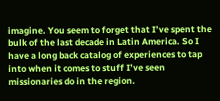imagine. You seem to forget that I’ve spent the bulk of the last decade in Latin America. So I have a long back catalog of experiences to tap into when it comes to stuff I’ve seen missionaries do in the region.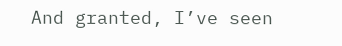And granted, I’ve seen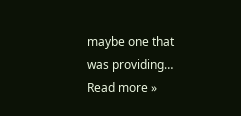maybe one that was providing… Read more »